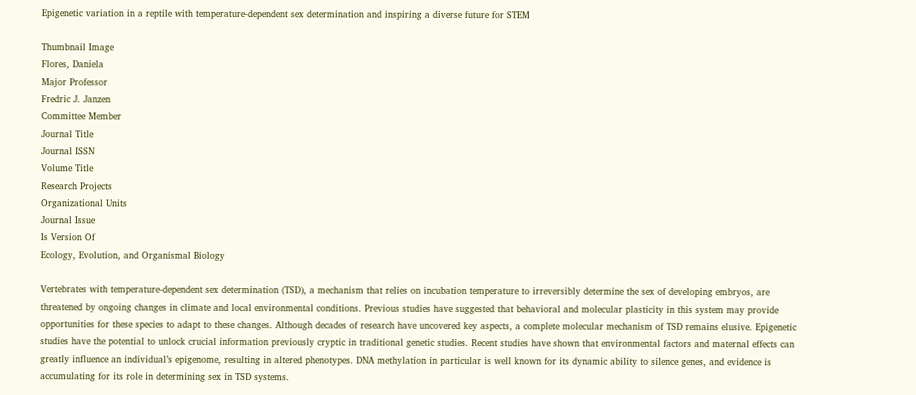Epigenetic variation in a reptile with temperature-dependent sex determination and inspiring a diverse future for STEM

Thumbnail Image
Flores, Daniela
Major Professor
Fredric J. Janzen
Committee Member
Journal Title
Journal ISSN
Volume Title
Research Projects
Organizational Units
Journal Issue
Is Version Of
Ecology, Evolution, and Organismal Biology

Vertebrates with temperature-dependent sex determination (TSD), a mechanism that relies on incubation temperature to irreversibly determine the sex of developing embryos, are threatened by ongoing changes in climate and local environmental conditions. Previous studies have suggested that behavioral and molecular plasticity in this system may provide opportunities for these species to adapt to these changes. Although decades of research have uncovered key aspects, a complete molecular mechanism of TSD remains elusive. Epigenetic studies have the potential to unlock crucial information previously cryptic in traditional genetic studies. Recent studies have shown that environmental factors and maternal effects can greatly influence an individual’s epigenome, resulting in altered phenotypes. DNA methylation in particular is well known for its dynamic ability to silence genes, and evidence is accumulating for its role in determining sex in TSD systems.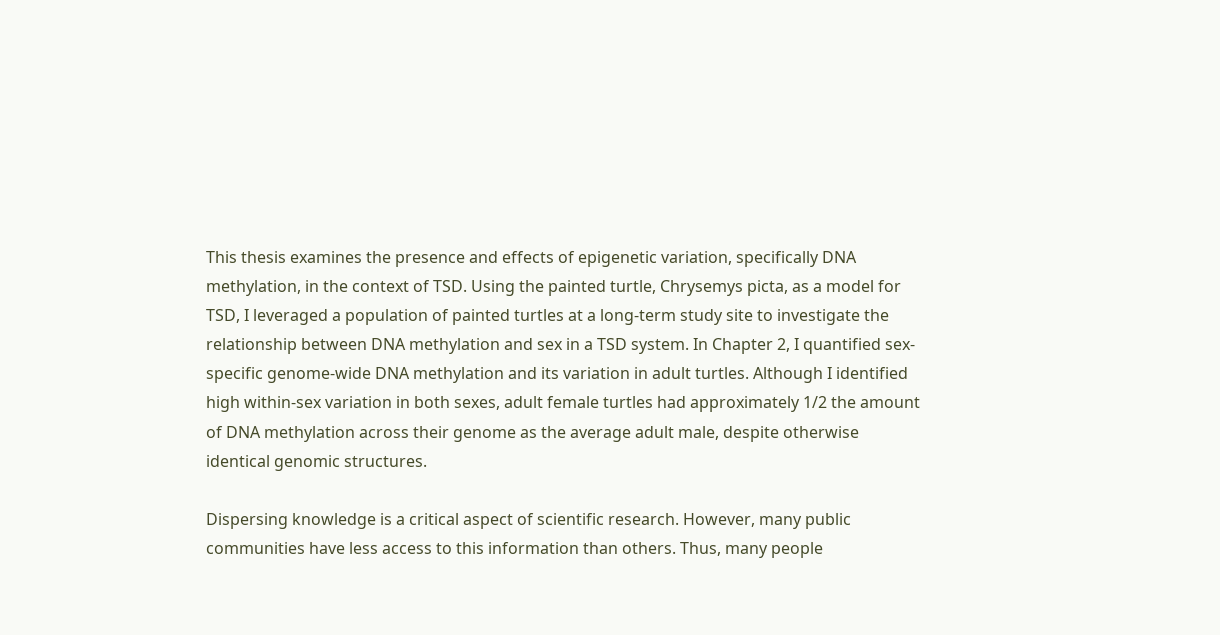This thesis examines the presence and effects of epigenetic variation, specifically DNA methylation, in the context of TSD. Using the painted turtle, Chrysemys picta, as a model for TSD, I leveraged a population of painted turtles at a long-term study site to investigate the relationship between DNA methylation and sex in a TSD system. In Chapter 2, I quantified sex-specific genome-wide DNA methylation and its variation in adult turtles. Although I identified high within-sex variation in both sexes, adult female turtles had approximately 1/2 the amount of DNA methylation across their genome as the average adult male, despite otherwise identical genomic structures.

Dispersing knowledge is a critical aspect of scientific research. However, many public communities have less access to this information than others. Thus, many people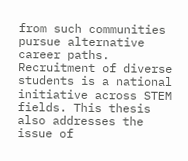from such communities pursue alternative career paths. Recruitment of diverse students is a national initiative across STEM fields. This thesis also addresses the issue of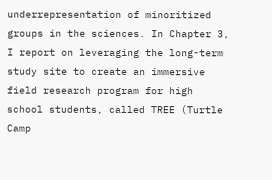underrepresentation of minoritized groups in the sciences. In Chapter 3, I report on leveraging the long-term study site to create an immersive field research program for high school students, called TREE (Turtle Camp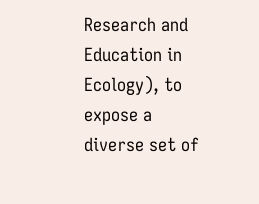Research and Education in Ecology), to expose a diverse set of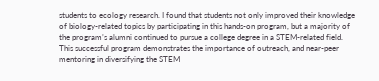students to ecology research. I found that students not only improved their knowledge of biology-related topics by participating in this hands-on program, but a majority of the program’s alumni continued to pursue a college degree in a STEM-related field. This successful program demonstrates the importance of outreach, and near-peer mentoring in diversifying the STEM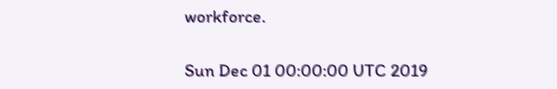workforce.

Sun Dec 01 00:00:00 UTC 2019